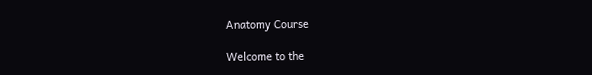Anatomy Course

Welcome to the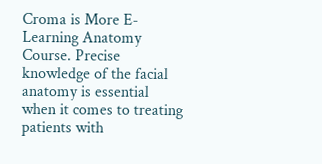Croma is More E-Learning Anatomy Course. Precise knowledge of the facial anatomy is essential when it comes to treating patients with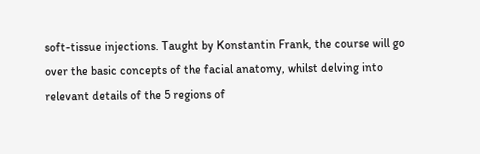soft-tissue injections. Taught by Konstantin Frank, the course will go over the basic concepts of the facial anatomy, whilst delving into relevant details of the 5 regions of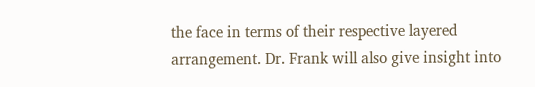the face in terms of their respective layered arrangement. Dr. Frank will also give insight into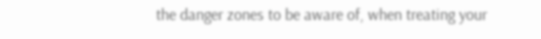the danger zones to be aware of, when treating your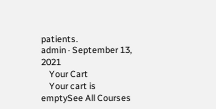patients.
admin · September 13, 2021
    Your Cart
    Your cart is emptySee All Courses